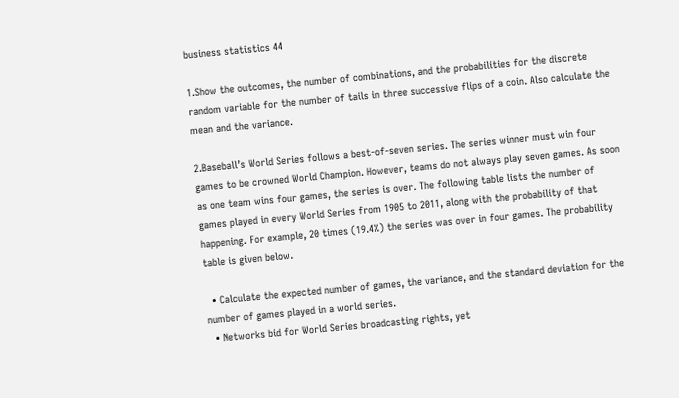business statistics 44

1.Show the outcomes, the number of combinations, and the probabilities for the discrete random variable for the number of tails in three successive flips of a coin. Also calculate the mean and the variance.

2.Baseball’s World Series follows a best-of-seven series. The series winner must win four games to be crowned World Champion. However, teams do not always play seven games. As soon as one team wins four games, the series is over. The following table lists the number of games played in every World Series from 1905 to 2011, along with the probability of that happening. For example, 20 times (19.4%) the series was over in four games. The probability table is given below.

  • Calculate the expected number of games, the variance, and the standard deviation for the number of games played in a world series.
  • Networks bid for World Series broadcasting rights, yet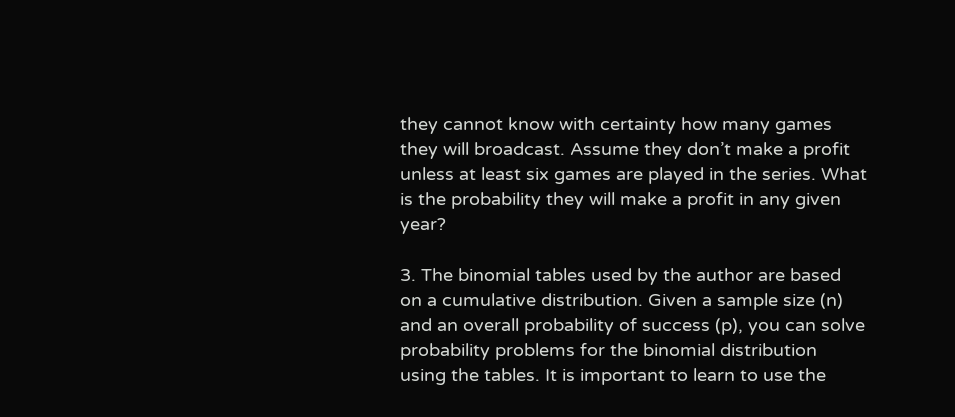they cannot know with certainty how many games they will broadcast. Assume they don’t make a profit unless at least six games are played in the series. What is the probability they will make a profit in any given year?

3. The binomial tables used by the author are based on a cumulative distribution. Given a sample size (n) and an overall probability of success (p), you can solve probability problems for the binomial distribution using the tables. It is important to learn to use the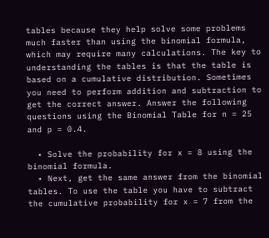tables because they help solve some problems much faster than using the binomial formula, which may require many calculations. The key to understanding the tables is that the table is based on a cumulative distribution. Sometimes you need to perform addition and subtraction to get the correct answer. Answer the following questions using the Binomial Table for n = 25 and p = 0.4.

  • Solve the probability for x = 8 using the binomial formula.
  • Next, get the same answer from the binomial tables. To use the table you have to subtract the cumulative probability for x = 7 from the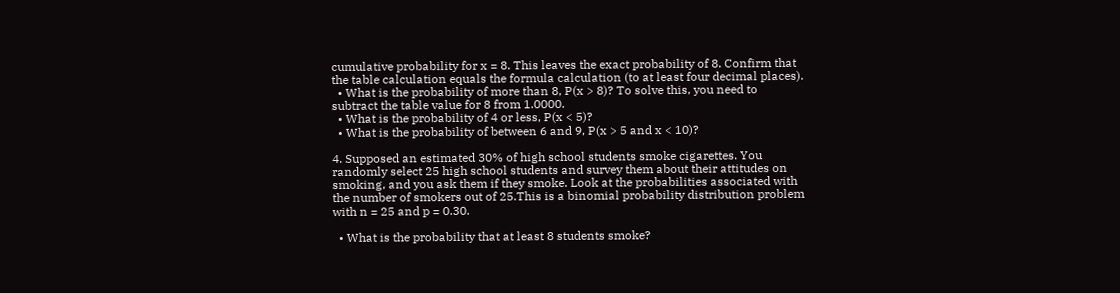cumulative probability for x = 8. This leaves the exact probability of 8. Confirm that the table calculation equals the formula calculation (to at least four decimal places).
  • What is the probability of more than 8, P(x > 8)? To solve this, you need to subtract the table value for 8 from 1.0000.
  • What is the probability of 4 or less, P(x < 5)?
  • What is the probability of between 6 and 9, P(x > 5 and x < 10)?

4. Supposed an estimated 30% of high school students smoke cigarettes. You randomly select 25 high school students and survey them about their attitudes on smoking, and you ask them if they smoke. Look at the probabilities associated with the number of smokers out of 25.This is a binomial probability distribution problem with n = 25 and p = 0.30.

  • What is the probability that at least 8 students smoke?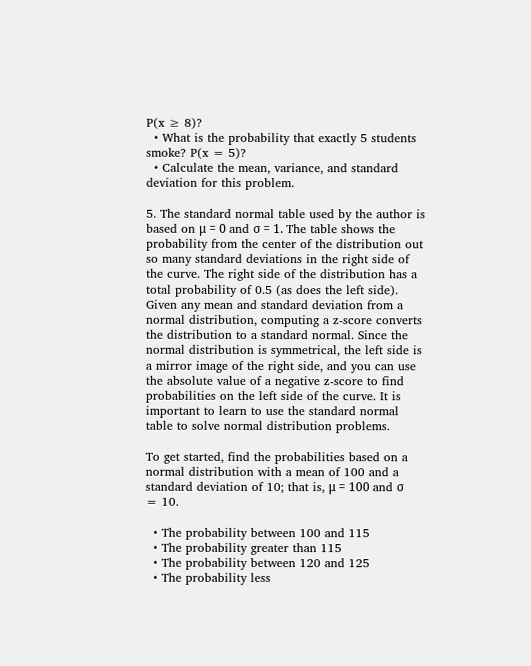P(x ≥ 8)?
  • What is the probability that exactly 5 students smoke? P(x = 5)?
  • Calculate the mean, variance, and standard deviation for this problem.

5. The standard normal table used by the author is based on μ = 0 and σ = 1. The table shows the probability from the center of the distribution out so many standard deviations in the right side of the curve. The right side of the distribution has a total probability of 0.5 (as does the left side). Given any mean and standard deviation from a normal distribution, computing a z-score converts the distribution to a standard normal. Since the normal distribution is symmetrical, the left side is a mirror image of the right side, and you can use the absolute value of a negative z-score to find probabilities on the left side of the curve. It is important to learn to use the standard normal table to solve normal distribution problems.

To get started, find the probabilities based on a normal distribution with a mean of 100 and a standard deviation of 10; that is, μ = 100 and σ = 10.

  • The probability between 100 and 115
  • The probability greater than 115
  • The probability between 120 and 125
  • The probability less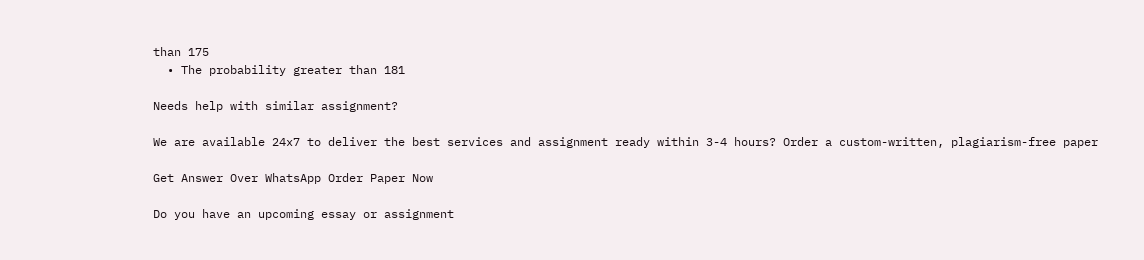than 175
  • The probability greater than 181

Needs help with similar assignment?

We are available 24x7 to deliver the best services and assignment ready within 3-4 hours? Order a custom-written, plagiarism-free paper

Get Answer Over WhatsApp Order Paper Now

Do you have an upcoming essay or assignment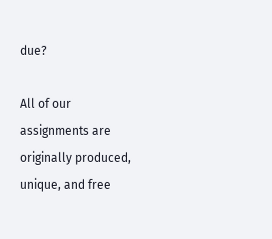due?

All of our assignments are originally produced, unique, and free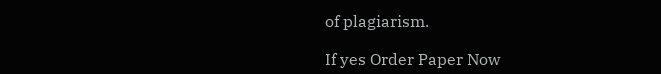of plagiarism.

If yes Order Paper Now